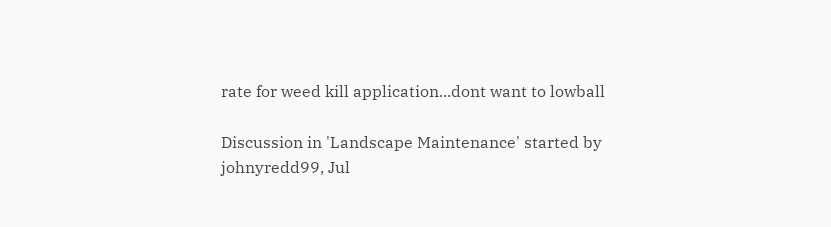rate for weed kill application...dont want to lowball

Discussion in 'Landscape Maintenance' started by johnyredd99, Jul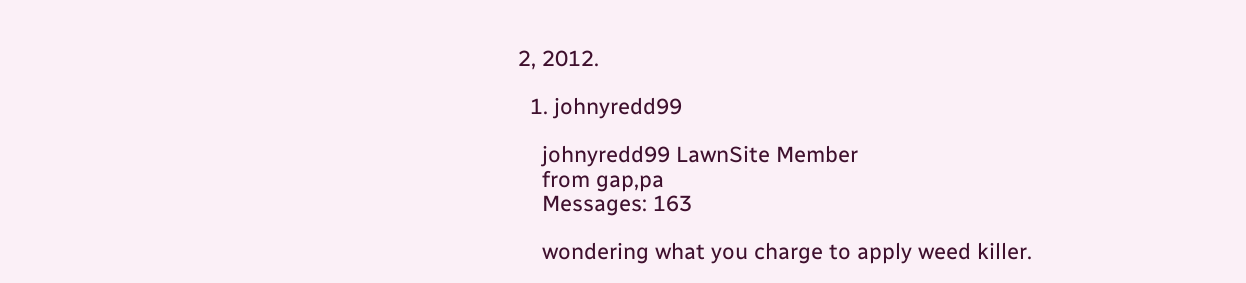2, 2012.

  1. johnyredd99

    johnyredd99 LawnSite Member
    from gap,pa
    Messages: 163

    wondering what you charge to apply weed killer.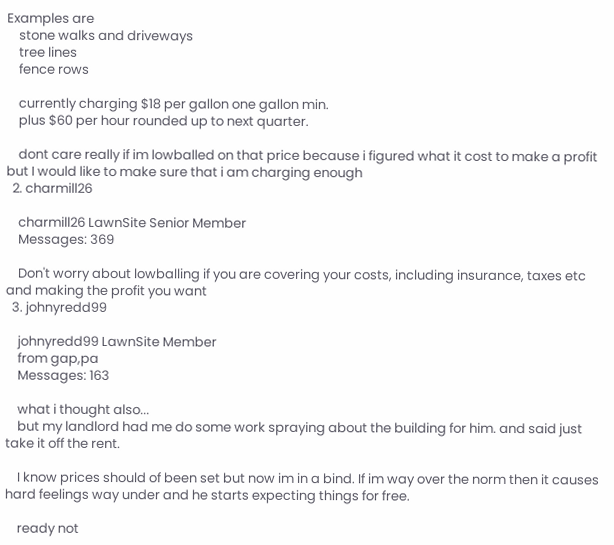Examples are
    stone walks and driveways
    tree lines
    fence rows

    currently charging $18 per gallon one gallon min.
    plus $60 per hour rounded up to next quarter.

    dont care really if im lowballed on that price because i figured what it cost to make a profit but I would like to make sure that i am charging enough
  2. charmill26

    charmill26 LawnSite Senior Member
    Messages: 369

    Don't worry about lowballing if you are covering your costs, including insurance, taxes etc and making the profit you want
  3. johnyredd99

    johnyredd99 LawnSite Member
    from gap,pa
    Messages: 163

    what i thought also...
    but my landlord had me do some work spraying about the building for him. and said just take it off the rent.

    I know prices should of been set but now im in a bind. If im way over the norm then it causes hard feelings way under and he starts expecting things for free.

    ready not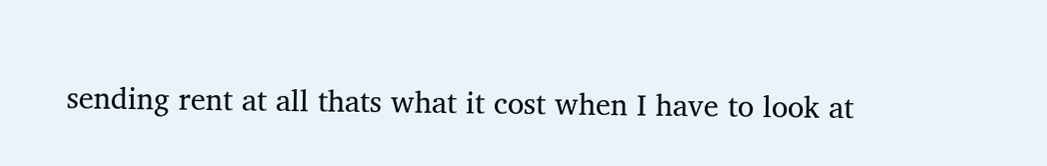sending rent at all thats what it cost when I have to look at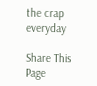the crap everyday

Share This Page